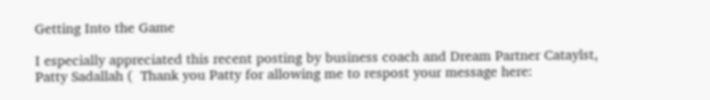Getting Into the Game

I especially appreciated this recent posting by business coach and Dream Partner Cataylst, Patty Sadallah (  Thank you Patty for allowing me to respost your message here: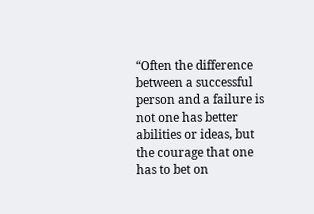“Often the difference between a successful person and a failure is not one has better abilities or ideas, but the courage that one has to bet on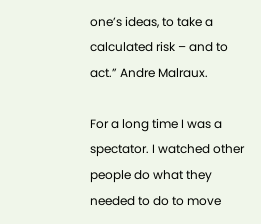one’s ideas, to take a calculated risk – and to act.” Andre Malraux.

For a long time I was a spectator. I watched other people do what they needed to do to move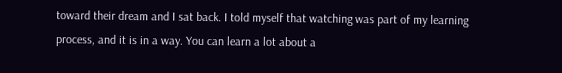toward their dream and I sat back. I told myself that watching was part of my learning process, and it is in a way. You can learn a lot about a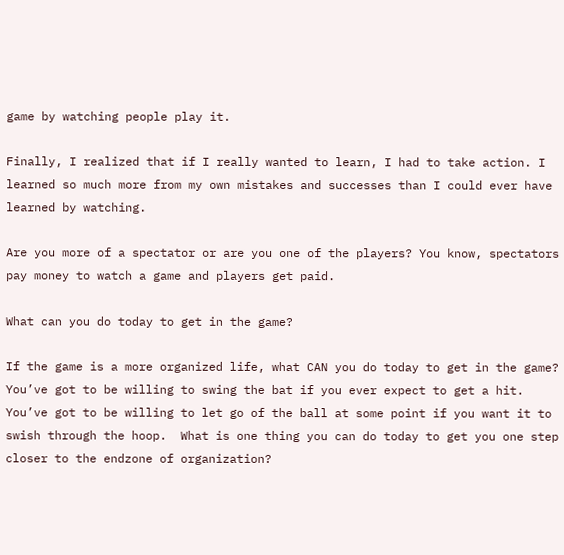game by watching people play it.

Finally, I realized that if I really wanted to learn, I had to take action. I learned so much more from my own mistakes and successes than I could ever have learned by watching.

Are you more of a spectator or are you one of the players? You know, spectators pay money to watch a game and players get paid.

What can you do today to get in the game?

If the game is a more organized life, what CAN you do today to get in the game?  You’ve got to be willing to swing the bat if you ever expect to get a hit.  You’ve got to be willing to let go of the ball at some point if you want it to swish through the hoop.  What is one thing you can do today to get you one step closer to the endzone of organization?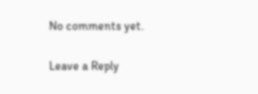No comments yet.

Leave a Reply